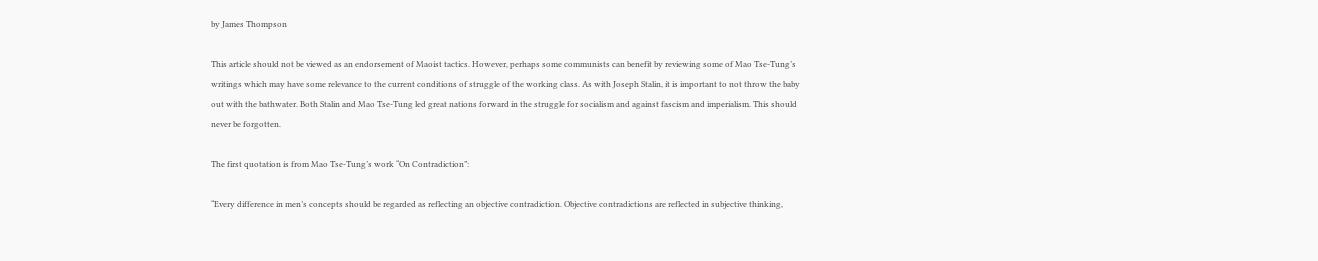by James Thompson

This article should not be viewed as an endorsement of Maoist tactics. However, perhaps some communists can benefit by reviewing some of Mao Tse-Tung’s writings which may have some relevance to the current conditions of struggle of the working class. As with Joseph Stalin, it is important to not throw the baby out with the bathwater. Both Stalin and Mao Tse-Tung led great nations forward in the struggle for socialism and against fascism and imperialism. This should never be forgotten.

The first quotation is from Mao Tse-Tung’s work “On Contradiction”:

“Every difference in men’s concepts should be regarded as reflecting an objective contradiction. Objective contradictions are reflected in subjective thinking,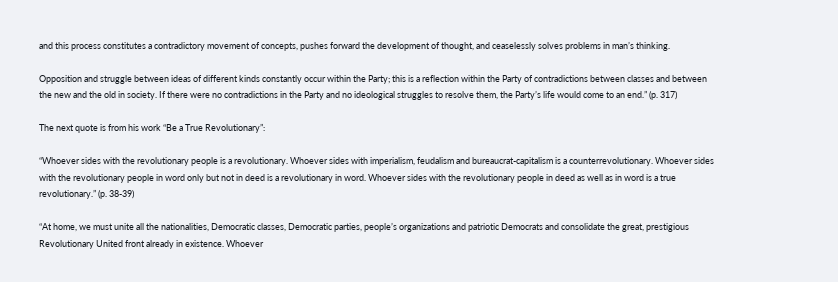and this process constitutes a contradictory movement of concepts, pushes forward the development of thought, and ceaselessly solves problems in man’s thinking.

Opposition and struggle between ideas of different kinds constantly occur within the Party; this is a reflection within the Party of contradictions between classes and between the new and the old in society. If there were no contradictions in the Party and no ideological struggles to resolve them, the Party’s life would come to an end.” (p. 317)

The next quote is from his work “Be a True Revolutionary”:

“Whoever sides with the revolutionary people is a revolutionary. Whoever sides with imperialism, feudalism and bureaucrat-capitalism is a counterrevolutionary. Whoever sides with the revolutionary people in word only but not in deed is a revolutionary in word. Whoever sides with the revolutionary people in deed as well as in word is a true revolutionary.” (p. 38-39)

“At home, we must unite all the nationalities, Democratic classes, Democratic parties, people’s organizations and patriotic Democrats and consolidate the great, prestigious Revolutionary United front already in existence. Whoever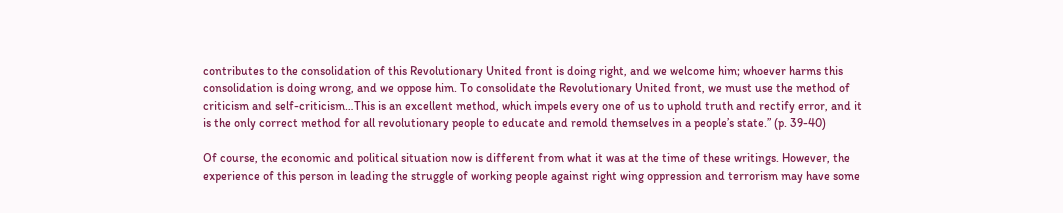contributes to the consolidation of this Revolutionary United front is doing right, and we welcome him; whoever harms this consolidation is doing wrong, and we oppose him. To consolidate the Revolutionary United front, we must use the method of criticism and self-criticism…This is an excellent method, which impels every one of us to uphold truth and rectify error, and it is the only correct method for all revolutionary people to educate and remold themselves in a people’s state.” (p. 39-40)

Of course, the economic and political situation now is different from what it was at the time of these writings. However, the experience of this person in leading the struggle of working people against right wing oppression and terrorism may have some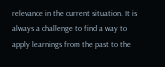relevance in the current situation. It is always a challenge to find a way to apply learnings from the past to the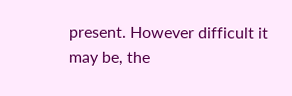present. However difficult it may be, the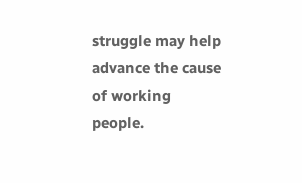struggle may help advance the cause of working people.